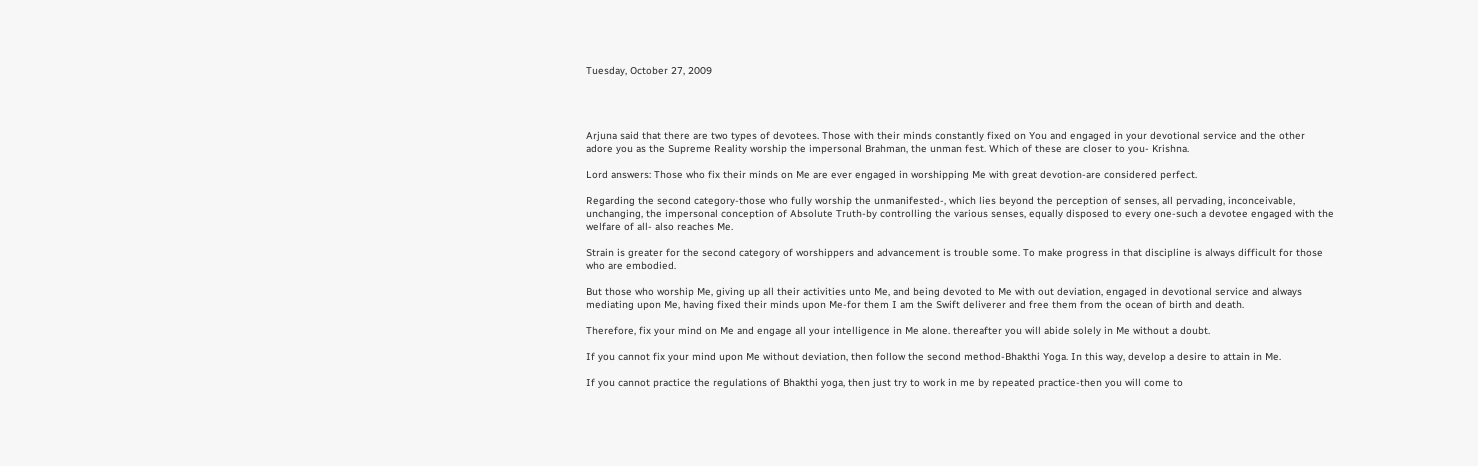Tuesday, October 27, 2009




Arjuna said that there are two types of devotees. Those with their minds constantly fixed on You and engaged in your devotional service and the other adore you as the Supreme Reality worship the impersonal Brahman, the unman fest. Which of these are closer to you- Krishna.

Lord answers: Those who fix their minds on Me are ever engaged in worshipping Me with great devotion-are considered perfect.

Regarding the second category-those who fully worship the unmanifested-, which lies beyond the perception of senses, all pervading, inconceivable, unchanging, the impersonal conception of Absolute Truth-by controlling the various senses, equally disposed to every one-such a devotee engaged with the welfare of all- also reaches Me.

Strain is greater for the second category of worshippers and advancement is trouble some. To make progress in that discipline is always difficult for those who are embodied.

But those who worship Me, giving up all their activities unto Me, and being devoted to Me with out deviation, engaged in devotional service and always mediating upon Me, having fixed their minds upon Me-for them I am the Swift deliverer and free them from the ocean of birth and death.

Therefore, fix your mind on Me and engage all your intelligence in Me alone. thereafter you will abide solely in Me without a doubt.

If you cannot fix your mind upon Me without deviation, then follow the second method-Bhakthi Yoga. In this way, develop a desire to attain in Me.

If you cannot practice the regulations of Bhakthi yoga, then just try to work in me by repeated practice-then you will come to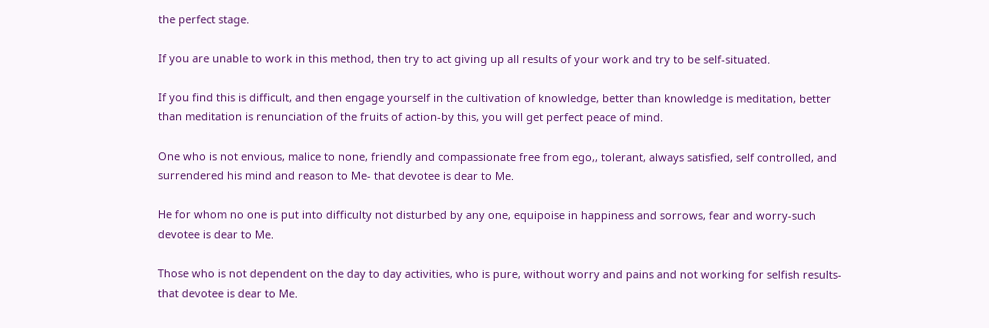the perfect stage.

If you are unable to work in this method, then try to act giving up all results of your work and try to be self-situated.

If you find this is difficult, and then engage yourself in the cultivation of knowledge, better than knowledge is meditation, better than meditation is renunciation of the fruits of action-by this, you will get perfect peace of mind.

One who is not envious, malice to none, friendly and compassionate free from ego,, tolerant, always satisfied, self controlled, and surrendered his mind and reason to Me- that devotee is dear to Me.

He for whom no one is put into difficulty not disturbed by any one, equipoise in happiness and sorrows, fear and worry-such devotee is dear to Me.

Those who is not dependent on the day to day activities, who is pure, without worry and pains and not working for selfish results- that devotee is dear to Me.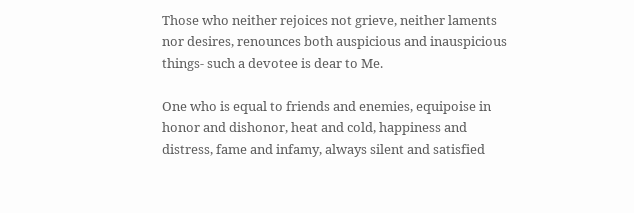Those who neither rejoices not grieve, neither laments nor desires, renounces both auspicious and inauspicious things- such a devotee is dear to Me.

One who is equal to friends and enemies, equipoise in honor and dishonor, heat and cold, happiness and distress, fame and infamy, always silent and satisfied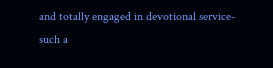and totally engaged in devotional service- such a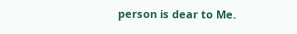person is dear to Me.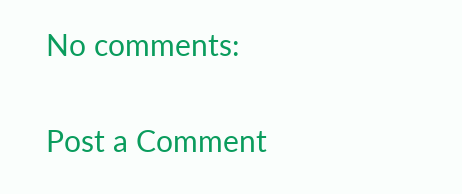No comments:

Post a Comment